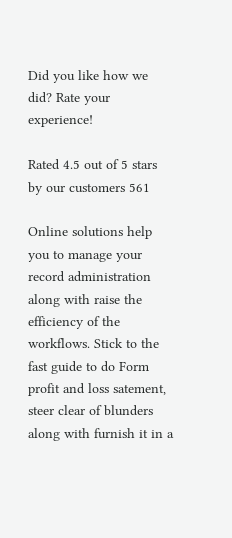Did you like how we did? Rate your experience!

Rated 4.5 out of 5 stars by our customers 561

Online solutions help you to manage your record administration along with raise the efficiency of the workflows. Stick to the fast guide to do Form profit and loss satement, steer clear of blunders along with furnish it in a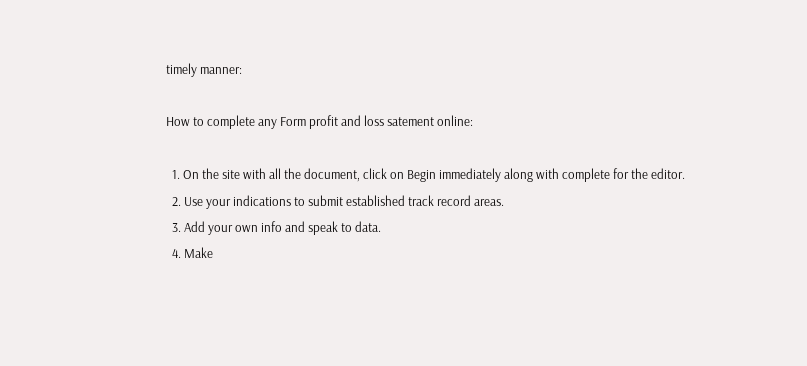timely manner:

How to complete any Form profit and loss satement online:

  1. On the site with all the document, click on Begin immediately along with complete for the editor.
  2. Use your indications to submit established track record areas.
  3. Add your own info and speak to data.
  4. Make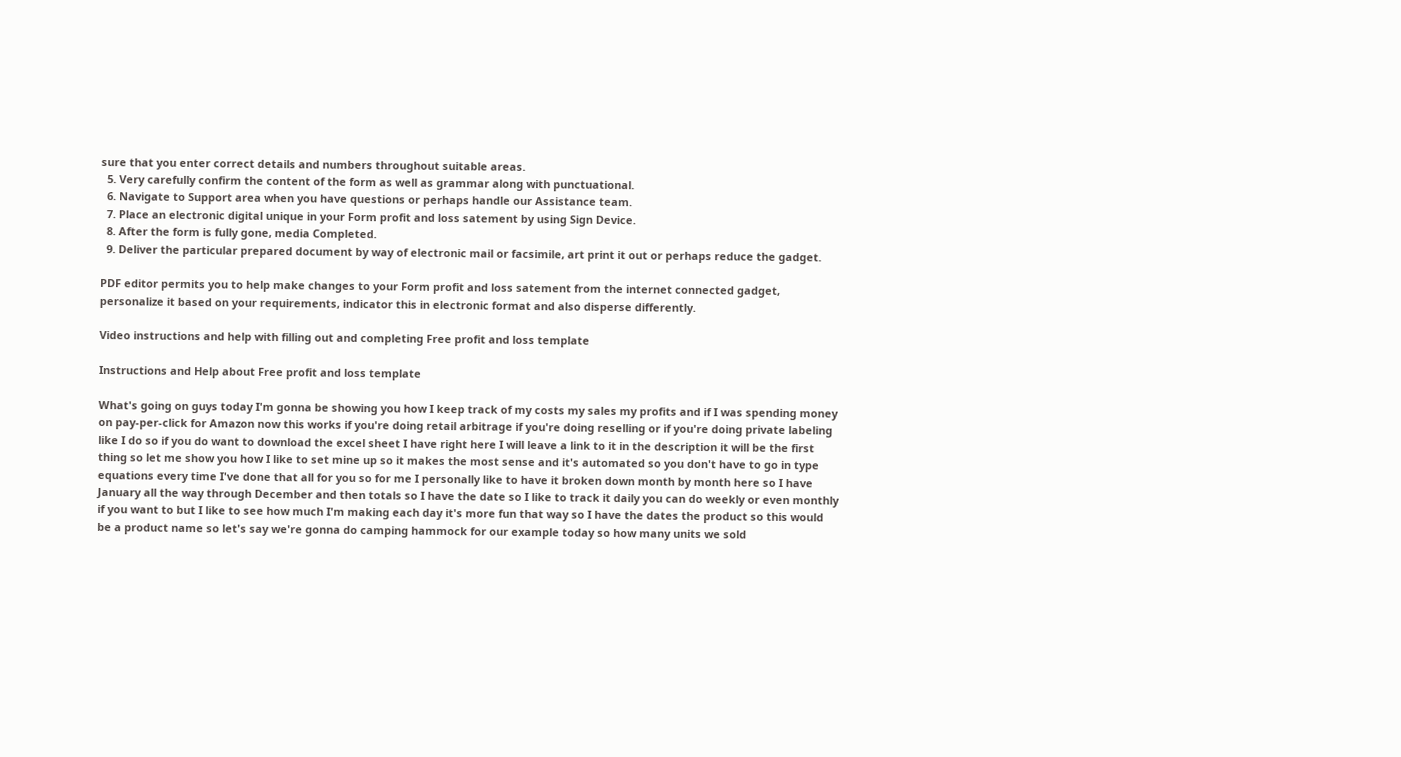sure that you enter correct details and numbers throughout suitable areas.
  5. Very carefully confirm the content of the form as well as grammar along with punctuational.
  6. Navigate to Support area when you have questions or perhaps handle our Assistance team.
  7. Place an electronic digital unique in your Form profit and loss satement by using Sign Device.
  8. After the form is fully gone, media Completed.
  9. Deliver the particular prepared document by way of electronic mail or facsimile, art print it out or perhaps reduce the gadget.

PDF editor permits you to help make changes to your Form profit and loss satement from the internet connected gadget, personalize it based on your requirements, indicator this in electronic format and also disperse differently.

Video instructions and help with filling out and completing Free profit and loss template

Instructions and Help about Free profit and loss template

What's going on guys today I'm gonna be showing you how I keep track of my costs my sales my profits and if I was spending money on pay-per-click for Amazon now this works if you're doing retail arbitrage if you're doing reselling or if you're doing private labeling like I do so if you do want to download the excel sheet I have right here I will leave a link to it in the description it will be the first thing so let me show you how I like to set mine up so it makes the most sense and it's automated so you don't have to go in type equations every time I've done that all for you so for me I personally like to have it broken down month by month here so I have January all the way through December and then totals so I have the date so I like to track it daily you can do weekly or even monthly if you want to but I like to see how much I'm making each day it's more fun that way so I have the dates the product so this would be a product name so let's say we're gonna do camping hammock for our example today so how many units we sold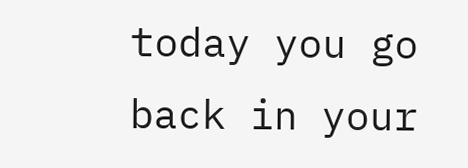today you go back in your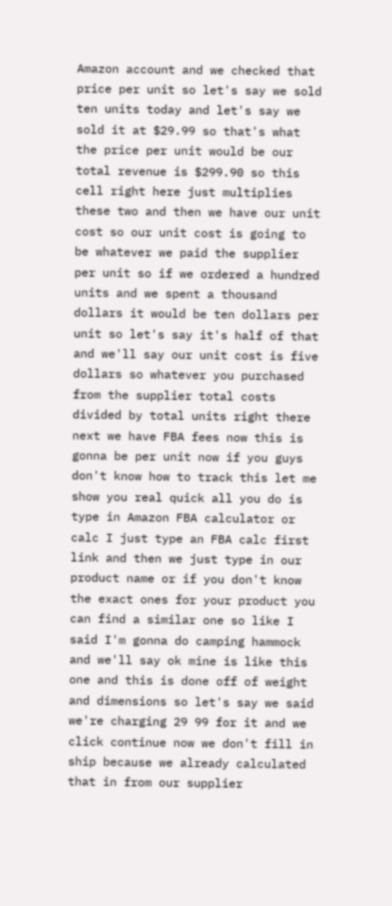Amazon account and we checked that price per unit so let's say we sold ten units today and let's say we sold it at $29.99 so that's what the price per unit would be our total revenue is $299.90 so this cell right here just multiplies these two and then we have our unit cost so our unit cost is going to be whatever we paid the supplier per unit so if we ordered a hundred units and we spent a thousand dollars it would be ten dollars per unit so let's say it's half of that and we'll say our unit cost is five dollars so whatever you purchased from the supplier total costs divided by total units right there next we have FBA fees now this is gonna be per unit now if you guys don't know how to track this let me show you real quick all you do is type in Amazon FBA calculator or calc I just type an FBA calc first link and then we just type in our product name or if you don't know the exact ones for your product you can find a similar one so like I said I'm gonna do camping hammock and we'll say ok mine is like this one and this is done off of weight and dimensions so let's say we said we're charging 29 99 for it and we click continue now we don't fill in ship because we already calculated that in from our supplier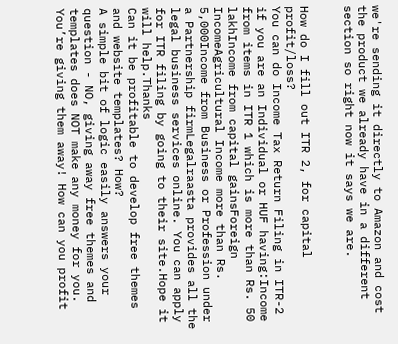we're sending it directly to Amazon and cost the product we already have in a different section so right now it says we are.


How do I fill out ITR 2, for capital profit/loss?
You can do Income Tax Return Filing in ITR-2 if you are an Individual or HUF having:Income from items in ITR 1 which is more than Rs. 50 lakhIncome from capital gainsForeign IncomeAgricultural Income more than Rs. 5,000Income from Business or Profession under a Partnership firmLegalraasta provides all the legal business services online. You can apply for ITR filing by going to their site.Hope it will help.Thanks
Can it be profitable to develop free themes and website templates? How?
A simple bit of logic easily answers your question - NO, giving away free themes and templates does NOT make any money for you. You’re giving them away! How can you profit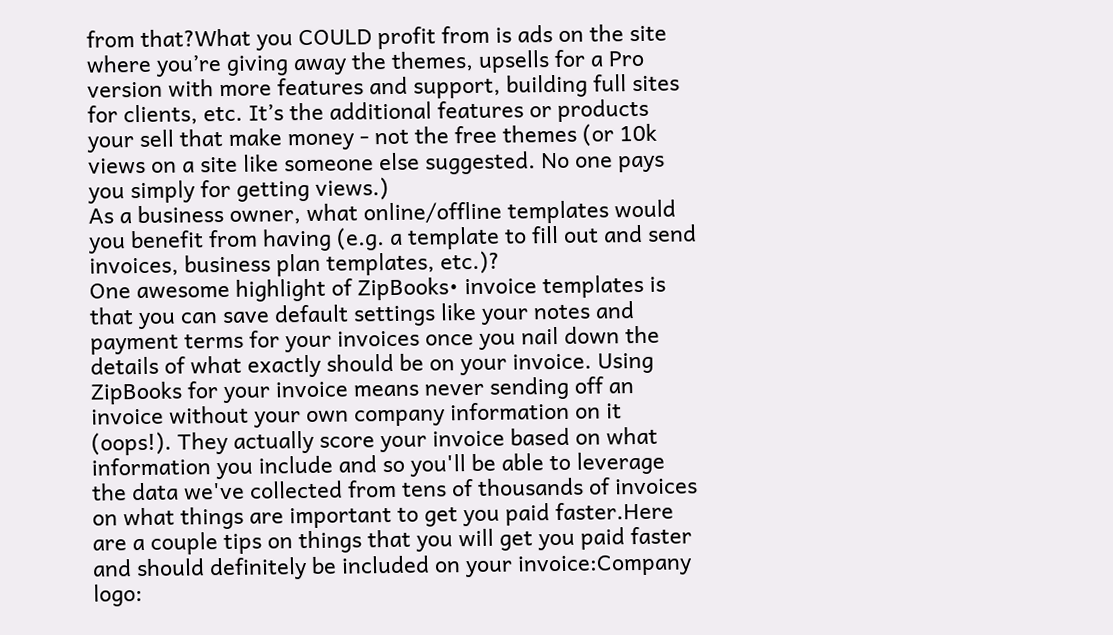from that?What you COULD profit from is ads on the site where you’re giving away the themes, upsells for a Pro version with more features and support, building full sites for clients, etc. It’s the additional features or products your sell that make money - not the free themes (or 10k views on a site like someone else suggested. No one pays you simply for getting views.)
As a business owner, what online/offline templates would you benefit from having (e.g. a template to fill out and send invoices, business plan templates, etc.)?
One awesome highlight of ZipBooks• invoice templates is that you can save default settings like your notes and payment terms for your invoices once you nail down the details of what exactly should be on your invoice. Using ZipBooks for your invoice means never sending off an invoice without your own company information on it (oops!). They actually score your invoice based on what information you include and so you'll be able to leverage the data we've collected from tens of thousands of invoices on what things are important to get you paid faster.Here are a couple tips on things that you will get you paid faster and should definitely be included on your invoice:Company logo: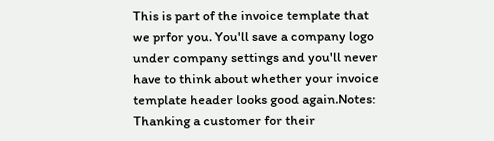This is part of the invoice template that we prfor you. You'll save a company logo under company settings and you'll never have to think about whether your invoice template header looks good again.Notes: Thanking a customer for their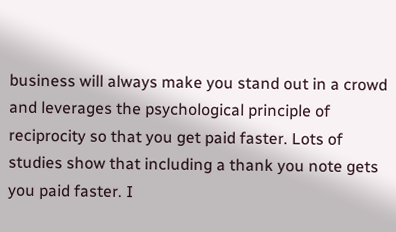business will always make you stand out in a crowd and leverages the psychological principle of reciprocity so that you get paid faster. Lots of studies show that including a thank you note gets you paid faster. I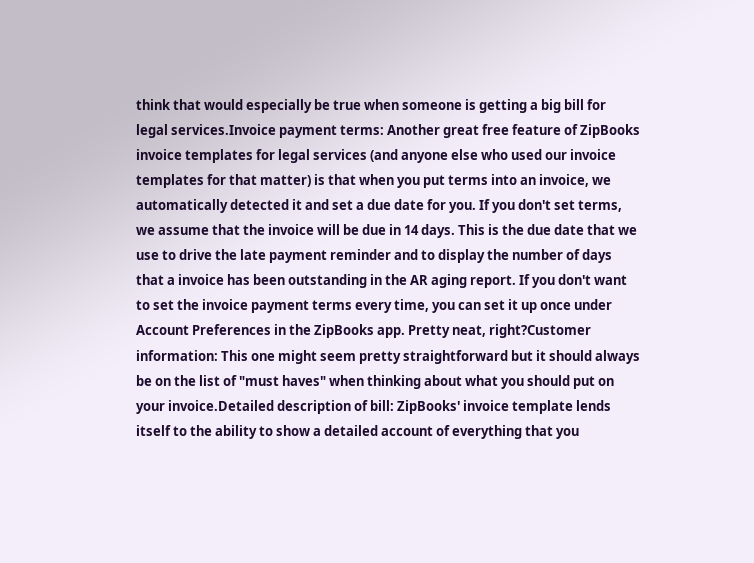think that would especially be true when someone is getting a big bill for legal services.Invoice payment terms: Another great free feature of ZipBooks invoice templates for legal services (and anyone else who used our invoice templates for that matter) is that when you put terms into an invoice, we automatically detected it and set a due date for you. If you don't set terms, we assume that the invoice will be due in 14 days. This is the due date that we use to drive the late payment reminder and to display the number of days that a invoice has been outstanding in the AR aging report. If you don't want to set the invoice payment terms every time, you can set it up once under Account Preferences in the ZipBooks app. Pretty neat, right?Customer information: This one might seem pretty straightforward but it should always be on the list of "must haves" when thinking about what you should put on your invoice.Detailed description of bill: ZipBooks' invoice template lends itself to the ability to show a detailed account of everything that you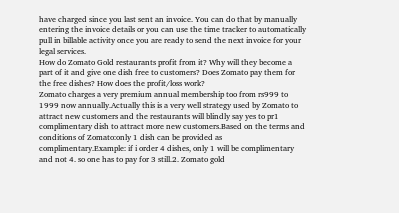have charged since you last sent an invoice. You can do that by manually entering the invoice details or you can use the time tracker to automatically pull in billable activity once you are ready to send the next invoice for your legal services.
How do Zomato Gold restaurants profit from it? Why will they become a part of it and give one dish free to customers? Does Zomato pay them for the free dishes? How does the profit/loss work?
Zomato charges a very premium annual membership too from rs999 to 1999 now annually.Actually this is a very well strategy used by Zomato to attract new customers and the restaurants will blindly say yes to pr1 complimentary dish to attract more new customers.Based on the terms and conditions of Zomato:only 1 dish can be provided as complimentary.Example: if i order 4 dishes, only 1 will be complimentary and not 4. so one has to pay for 3 still.2. Zomato gold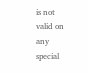is not valid on any special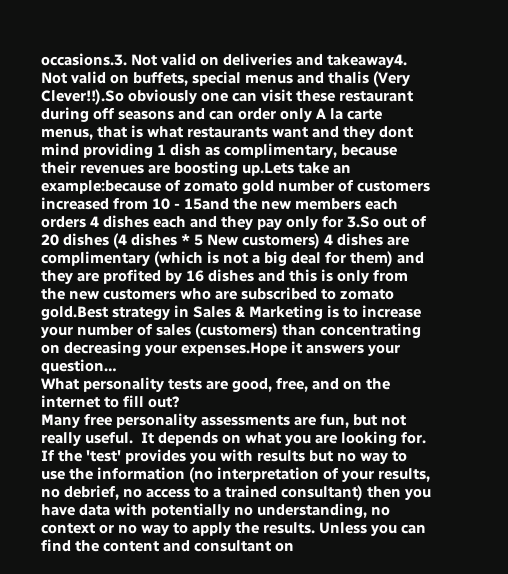occasions.3. Not valid on deliveries and takeaway4. Not valid on buffets, special menus and thalis (Very Clever!!).So obviously one can visit these restaurant during off seasons and can order only A la carte menus, that is what restaurants want and they dont mind providing 1 dish as complimentary, because their revenues are boosting up.Lets take an example:because of zomato gold number of customers increased from 10 - 15and the new members each orders 4 dishes each and they pay only for 3.So out of 20 dishes (4 dishes * 5 New customers) 4 dishes are complimentary (which is not a big deal for them) and they are profited by 16 dishes and this is only from the new customers who are subscribed to zomato gold.Best strategy in Sales & Marketing is to increase your number of sales (customers) than concentrating on decreasing your expenses.Hope it answers your question…
What personality tests are good, free, and on the internet to fill out?
Many free personality assessments are fun, but not really useful.  It depends on what you are looking for. If the 'test' provides you with results but no way to use the information (no interpretation of your results, no debrief, no access to a trained consultant) then you have data with potentially no understanding, no context or no way to apply the results. Unless you can find the content and consultant on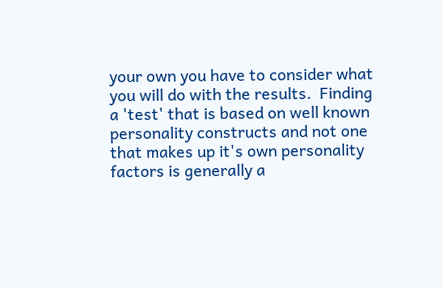your own you have to consider what you will do with the results.  Finding a 'test' that is based on well known personality constructs and not one that makes up it's own personality factors is generally a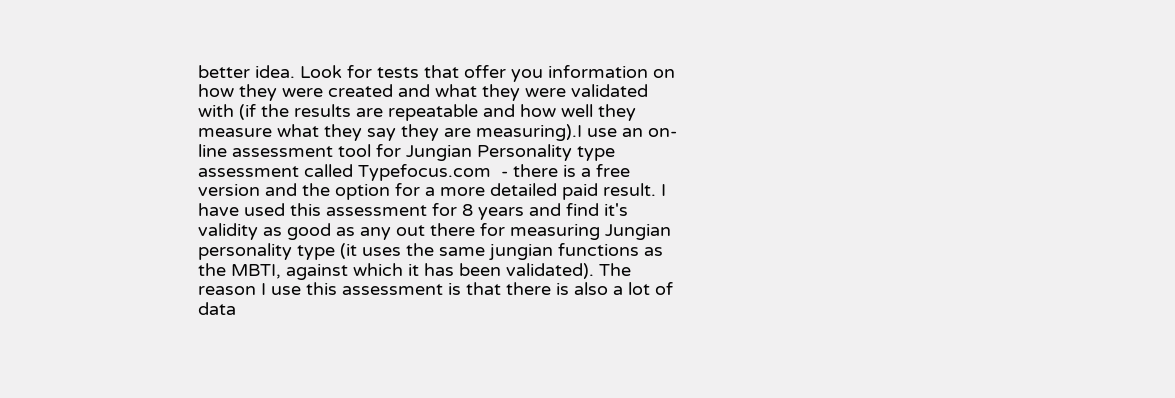better idea. Look for tests that offer you information on how they were created and what they were validated with (if the results are repeatable and how well they measure what they say they are measuring).I use an on-line assessment tool for Jungian Personality type assessment called Typefocus.com  - there is a free version and the option for a more detailed paid result. I have used this assessment for 8 years and find it's validity as good as any out there for measuring Jungian personality type (it uses the same jungian functions as the MBTI, against which it has been validated). The reason I use this assessment is that there is also a lot of data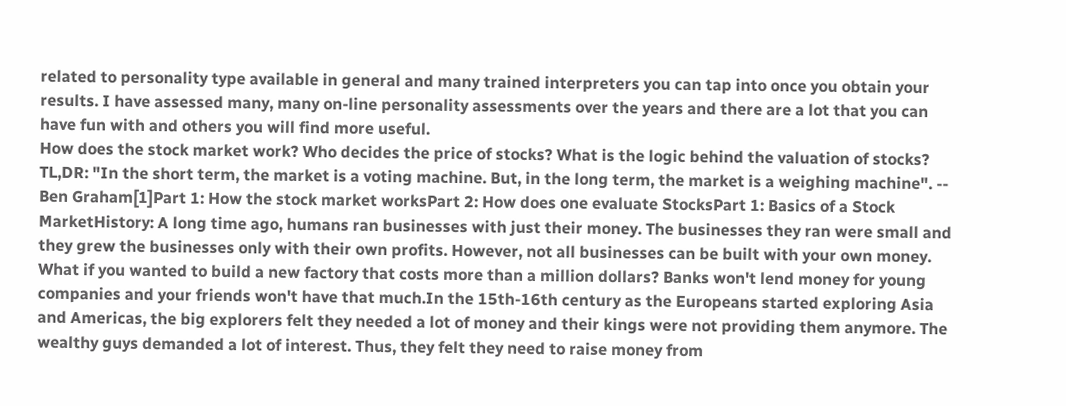related to personality type available in general and many trained interpreters you can tap into once you obtain your results. I have assessed many, many on-line personality assessments over the years and there are a lot that you can have fun with and others you will find more useful.
How does the stock market work? Who decides the price of stocks? What is the logic behind the valuation of stocks?
TL,DR: "In the short term, the market is a voting machine. But, in the long term, the market is a weighing machine". -- Ben Graham[1]Part 1: How the stock market worksPart 2: How does one evaluate StocksPart 1: Basics of a Stock MarketHistory: A long time ago, humans ran businesses with just their money. The businesses they ran were small and they grew the businesses only with their own profits. However, not all businesses can be built with your own money. What if you wanted to build a new factory that costs more than a million dollars? Banks won't lend money for young companies and your friends won't have that much.In the 15th-16th century as the Europeans started exploring Asia and Americas, the big explorers felt they needed a lot of money and their kings were not providing them anymore. The wealthy guys demanded a lot of interest. Thus, they felt they need to raise money from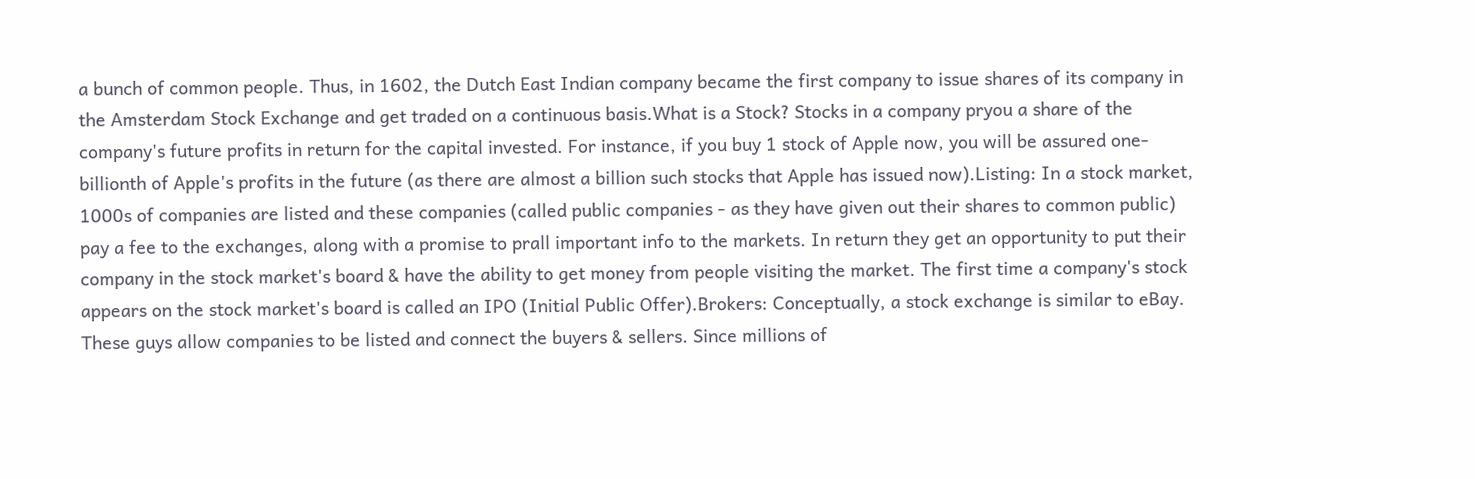a bunch of common people. Thus, in 1602, the Dutch East Indian company became the first company to issue shares of its company in the Amsterdam Stock Exchange and get traded on a continuous basis.What is a Stock? Stocks in a company pryou a share of the company's future profits in return for the capital invested. For instance, if you buy 1 stock of Apple now, you will be assured one-billionth of Apple's profits in the future (as there are almost a billion such stocks that Apple has issued now).Listing: In a stock market, 1000s of companies are listed and these companies (called public companies - as they have given out their shares to common public) pay a fee to the exchanges, along with a promise to prall important info to the markets. In return they get an opportunity to put their company in the stock market's board & have the ability to get money from people visiting the market. The first time a company's stock appears on the stock market's board is called an IPO (Initial Public Offer).Brokers: Conceptually, a stock exchange is similar to eBay. These guys allow companies to be listed and connect the buyers & sellers. Since millions of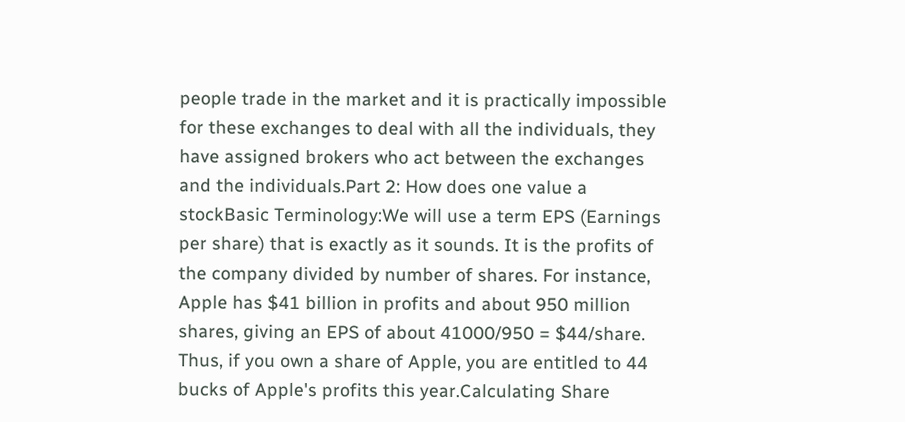people trade in the market and it is practically impossible for these exchanges to deal with all the individuals, they have assigned brokers who act between the exchanges and the individuals.Part 2: How does one value a stockBasic Terminology:We will use a term EPS (Earnings per share) that is exactly as it sounds. It is the profits of the company divided by number of shares. For instance, Apple has $41 billion in profits and about 950 million shares, giving an EPS of about 41000/950 = $44/share. Thus, if you own a share of Apple, you are entitled to 44 bucks of Apple's profits this year.Calculating Share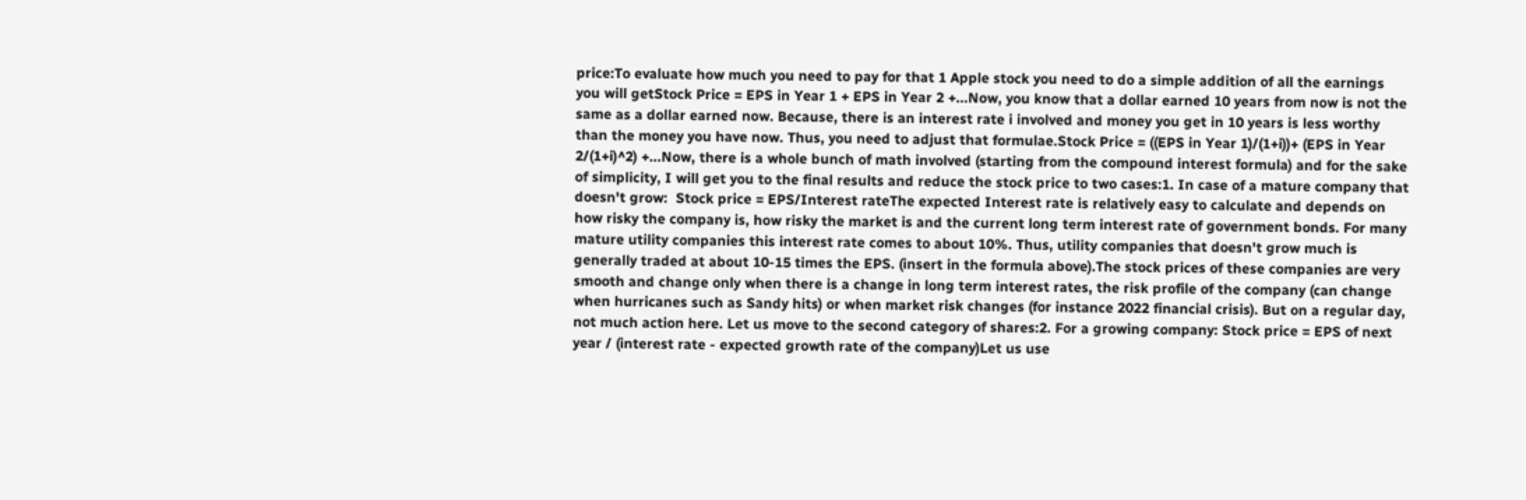price:To evaluate how much you need to pay for that 1 Apple stock you need to do a simple addition of all the earnings you will getStock Price = EPS in Year 1 + EPS in Year 2 +...Now, you know that a dollar earned 10 years from now is not the same as a dollar earned now. Because, there is an interest rate i involved and money you get in 10 years is less worthy than the money you have now. Thus, you need to adjust that formulae.Stock Price = ((EPS in Year 1)/(1+i))+ (EPS in Year 2/(1+i)^2) +...Now, there is a whole bunch of math involved (starting from the compound interest formula) and for the sake of simplicity, I will get you to the final results and reduce the stock price to two cases:1. In case of a mature company that doesn't grow:  Stock price = EPS/Interest rateThe expected Interest rate is relatively easy to calculate and depends on how risky the company is, how risky the market is and the current long term interest rate of government bonds. For many mature utility companies this interest rate comes to about 10%. Thus, utility companies that doesn't grow much is generally traded at about 10-15 times the EPS. (insert in the formula above).The stock prices of these companies are very smooth and change only when there is a change in long term interest rates, the risk profile of the company (can change when hurricanes such as Sandy hits) or when market risk changes (for instance 2022 financial crisis). But on a regular day, not much action here. Let us move to the second category of shares:2. For a growing company: Stock price = EPS of next year / (interest rate - expected growth rate of the company)Let us use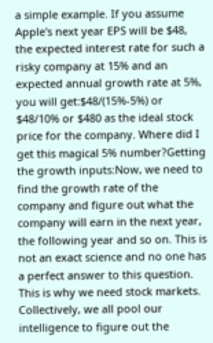a simple example. If you assume Apple's next year EPS will be $48, the expected interest rate for such a risky company at 15% and an expected annual growth rate at 5%, you will get:$48/(15%-5%) or $48/10% or $480 as the ideal stock price for the company. Where did I get this magical 5% number?Getting the growth inputs:Now, we need to find the growth rate of the company and figure out what the company will earn in the next year, the following year and so on. This is not an exact science and no one has a perfect answer to this question. This is why we need stock markets. Collectively, we all pool our intelligence to figure out the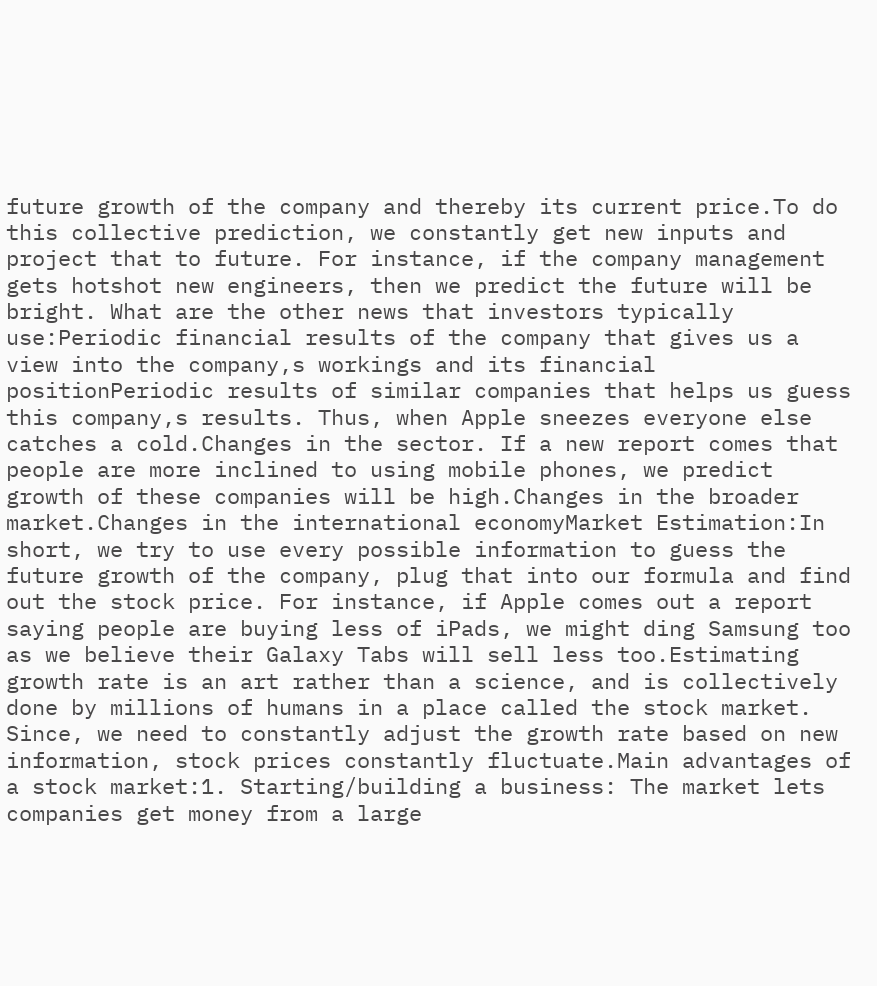future growth of the company and thereby its current price.To do this collective prediction, we constantly get new inputs and project that to future. For instance, if the company management gets hotshot new engineers, then we predict the future will be bright. What are the other news that investors typically use:Periodic financial results of the company that gives us a view into the company,s workings and its financial positionPeriodic results of similar companies that helps us guess this company,s results. Thus, when Apple sneezes everyone else catches a cold.Changes in the sector. If a new report comes that people are more inclined to using mobile phones, we predict growth of these companies will be high.Changes in the broader market.Changes in the international economyMarket Estimation:In short, we try to use every possible information to guess the future growth of the company, plug that into our formula and find out the stock price. For instance, if Apple comes out a report saying people are buying less of iPads, we might ding Samsung too as we believe their Galaxy Tabs will sell less too.Estimating growth rate is an art rather than a science, and is collectively done by millions of humans in a place called the stock market. Since, we need to constantly adjust the growth rate based on new information, stock prices constantly fluctuate.Main advantages of a stock market:1. Starting/building a business: The market lets companies get money from a large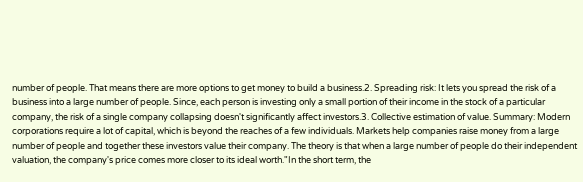number of people. That means there are more options to get money to build a business.2. Spreading risk: It lets you spread the risk of a business into a large number of people. Since, each person is investing only a small portion of their income in the stock of a particular company, the risk of a single company collapsing doesn't significantly affect investors.3. Collective estimation of value. Summary: Modern corporations require a lot of capital, which is beyond the reaches of a few individuals. Markets help companies raise money from a large number of people and together these investors value their company. The theory is that when a large number of people do their independent valuation, the company's price comes more closer to its ideal worth."In the short term, the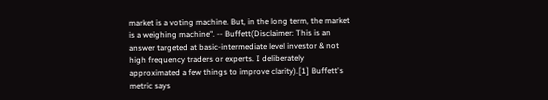market is a voting machine. But, in the long term, the market is a weighing machine". -- Buffett(Disclaimer: This is an answer targeted at basic-intermediate level investor & not high frequency traders or experts. I deliberately approximated a few things to improve clarity).[1] Buffett's metric says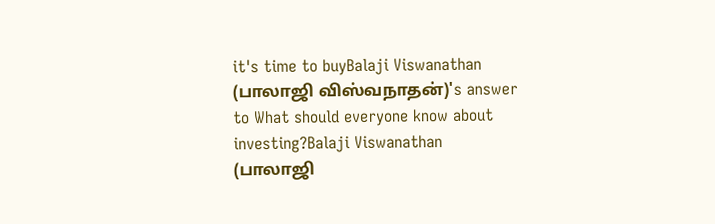it's time to buyBalaji Viswanathan (பாலாஜி விஸ்வநாதன்)'s answer to What should everyone know about investing?Balaji Viswanathan (பாலாஜி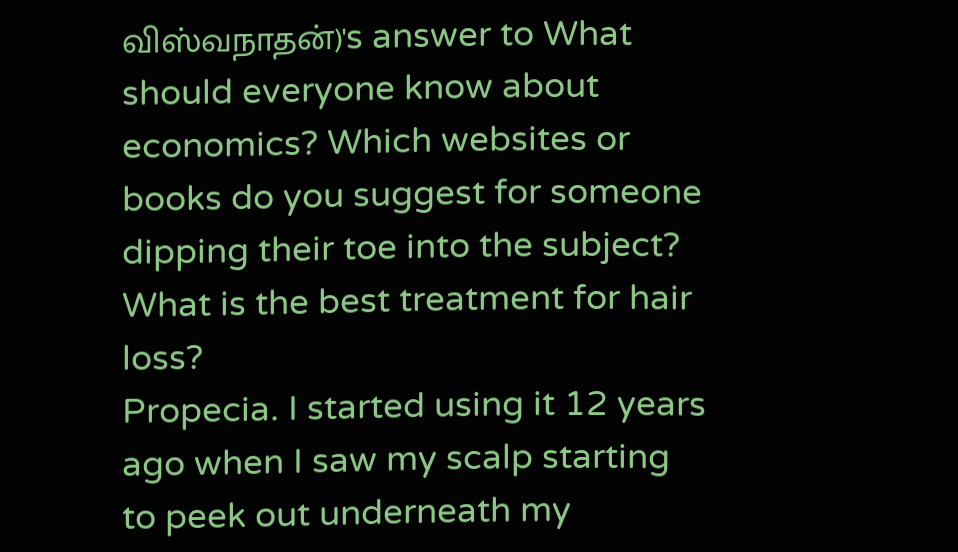விஸ்வநாதன்)'s answer to What should everyone know about economics? Which websites or books do you suggest for someone dipping their toe into the subject?
What is the best treatment for hair loss?
Propecia. I started using it 12 years ago when I saw my scalp starting to peek out underneath my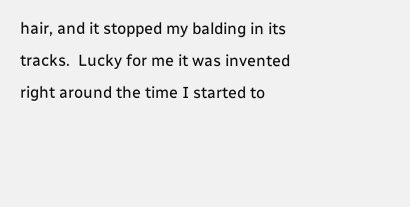hair, and it stopped my balding in its tracks.  Lucky for me it was invented right around the time I started to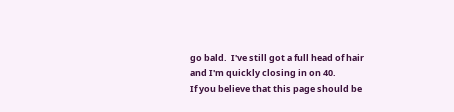go bald.  I've still got a full head of hair and I'm quickly closing in on 40.
If you believe that this page should be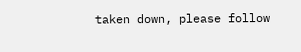taken down, please follow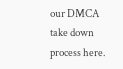our DMCA take down process here.